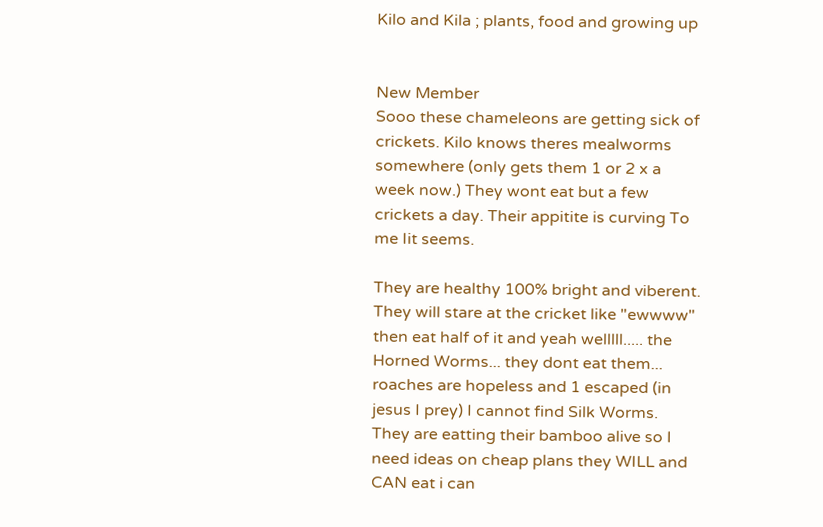Kilo and Kila ; plants, food and growing up


New Member
Sooo these chameleons are getting sick of crickets. Kilo knows theres mealworms somewhere (only gets them 1 or 2 x a week now.) They wont eat but a few crickets a day. Their appitite is curving To me Iit seems.

They are healthy 100% bright and viberent. They will stare at the cricket like "ewwww" then eat half of it and yeah welllll..... the Horned Worms... they dont eat them... roaches are hopeless and 1 escaped (in jesus I prey) I cannot find Silk Worms. They are eatting their bamboo alive so I need ideas on cheap plans they WILL and CAN eat i can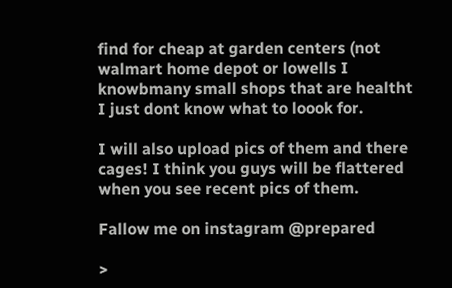find for cheap at garden centers (not walmart home depot or lowells I knowbmany small shops that are healtht I just dont know what to loook for.

I will also upload pics of them and there cages! I think you guys will be flattered when you see recent pics of them.

Fallow me on instagram @prepared

>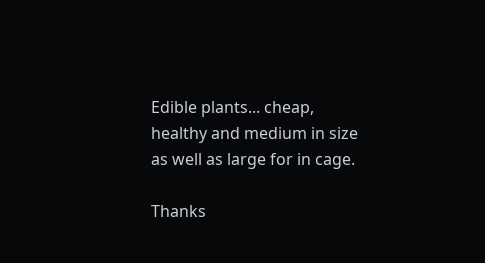Edible plants... cheap, healthy and medium in size as well as large for in cage.

Thanks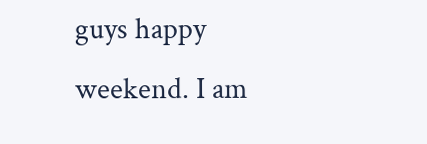guys happy weekend. I am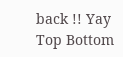back !! Yay
Top Bottom